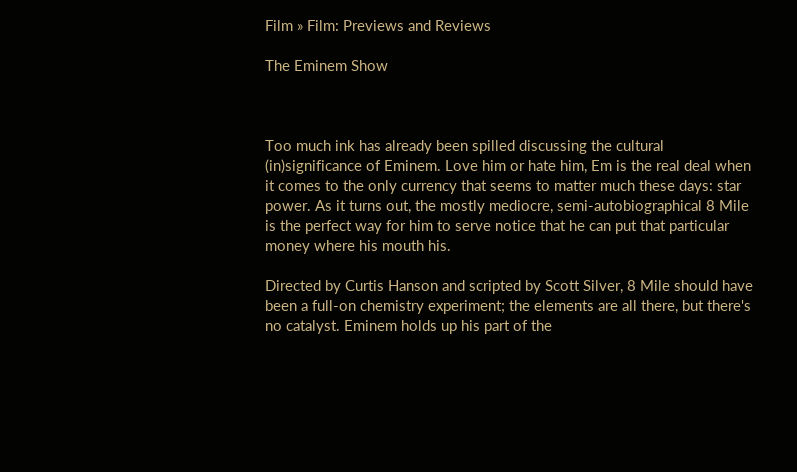Film » Film: Previews and Reviews

The Eminem Show



Too much ink has already been spilled discussing the cultural (in)significance of Eminem. Love him or hate him, Em is the real deal when it comes to the only currency that seems to matter much these days: star power. As it turns out, the mostly mediocre, semi-autobiographical 8 Mile is the perfect way for him to serve notice that he can put that particular money where his mouth his.

Directed by Curtis Hanson and scripted by Scott Silver, 8 Mile should have been a full-on chemistry experiment; the elements are all there, but there's no catalyst. Eminem holds up his part of the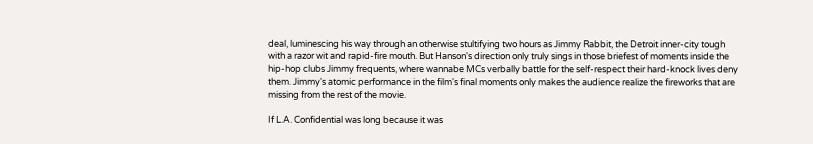deal, luminescing his way through an otherwise stultifying two hours as Jimmy Rabbit, the Detroit inner-city tough with a razor wit and rapid-fire mouth. But Hanson's direction only truly sings in those briefest of moments inside the hip-hop clubs Jimmy frequents, where wannabe MCs verbally battle for the self-respect their hard-knock lives deny them. Jimmy's atomic performance in the film's final moments only makes the audience realize the fireworks that are missing from the rest of the movie.

If L.A. Confidential was long because it was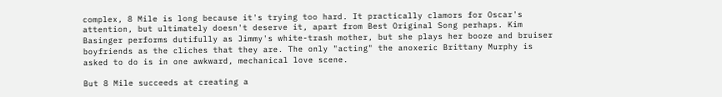complex, 8 Mile is long because it's trying too hard. It practically clamors for Oscar's attention, but ultimately doesn't deserve it, apart from Best Original Song perhaps. Kim Basinger performs dutifully as Jimmy's white-trash mother, but she plays her booze and bruiser boyfriends as the cliches that they are. The only "acting" the anoxeric Brittany Murphy is asked to do is in one awkward, mechanical love scene.

But 8 Mile succeeds at creating a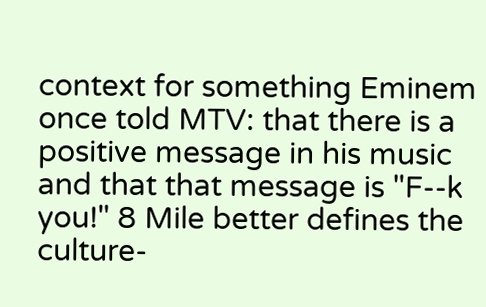context for something Eminem once told MTV: that there is a positive message in his music and that that message is "F--k you!" 8 Mile better defines the culture-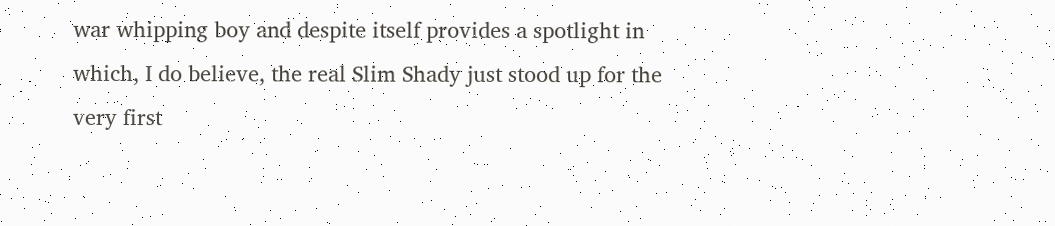war whipping boy and despite itself provides a spotlight in which, I do believe, the real Slim Shady just stood up for the very first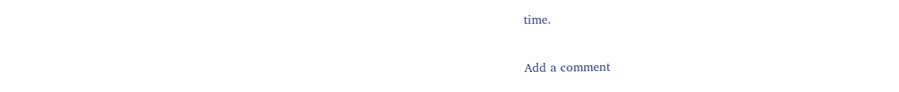time.

Add a comment